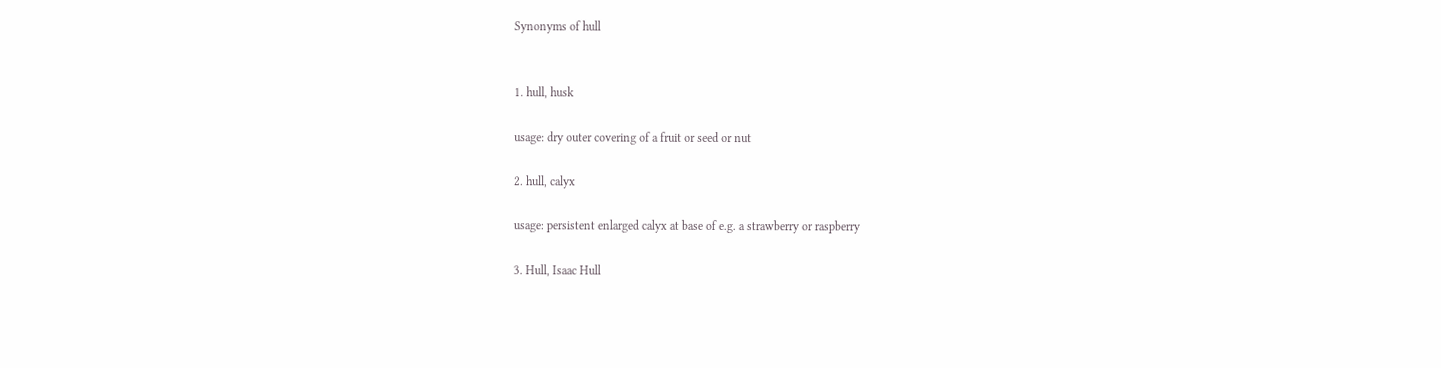Synonyms of hull


1. hull, husk

usage: dry outer covering of a fruit or seed or nut

2. hull, calyx

usage: persistent enlarged calyx at base of e.g. a strawberry or raspberry

3. Hull, Isaac Hull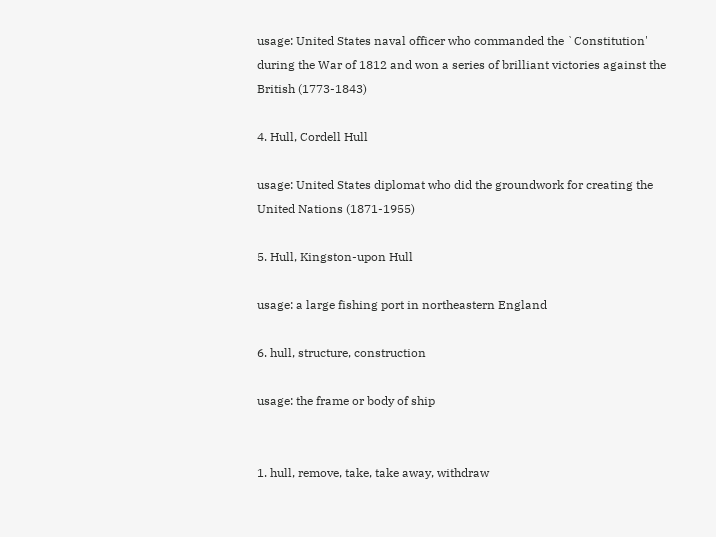usage: United States naval officer who commanded the `Constitution' during the War of 1812 and won a series of brilliant victories against the British (1773-1843)

4. Hull, Cordell Hull

usage: United States diplomat who did the groundwork for creating the United Nations (1871-1955)

5. Hull, Kingston-upon Hull

usage: a large fishing port in northeastern England

6. hull, structure, construction

usage: the frame or body of ship


1. hull, remove, take, take away, withdraw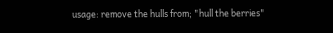usage: remove the hulls from; "hull the berries"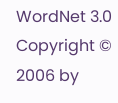WordNet 3.0 Copyright © 2006 by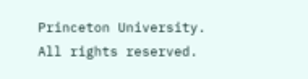Princeton University.
All rights reserved.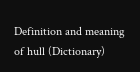Definition and meaning of hull (Dictionary)